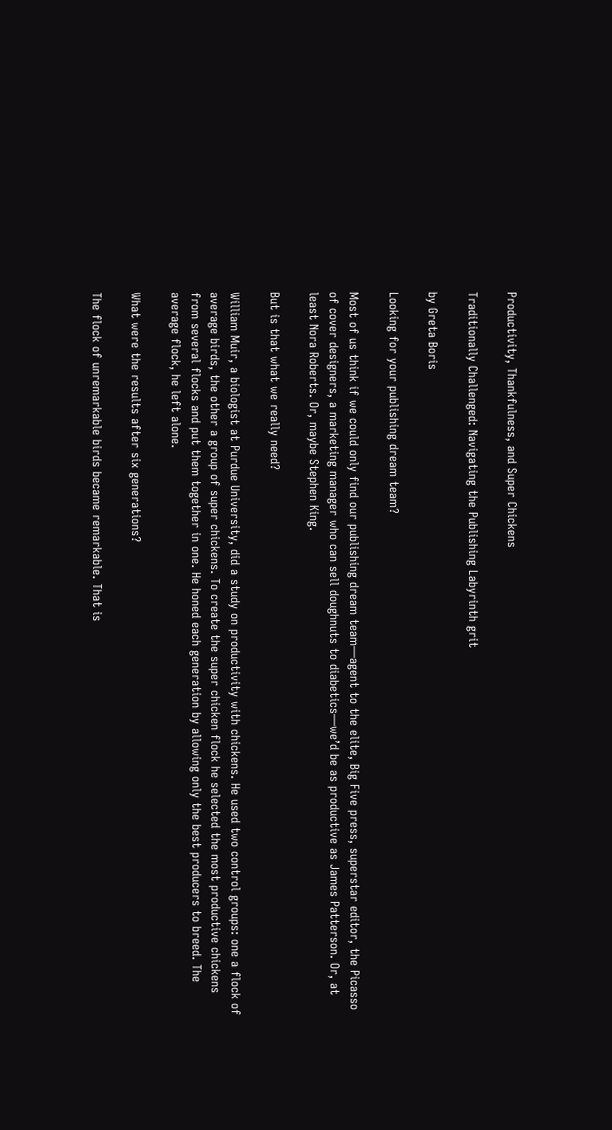Productivity, Thankfulness, and Super Chickens

Traditionally Challenged: Navigating the Publishing Labyrinth grit

by Greta Boris

Looking for your publishing dream team?

Most of us think if we could only find our publishing dream team—agent to the elite, Big Five press, superstar editor, the Picasso of cover designers, a marketing manager who can sell doughnuts to diabetics—we’d be as productive as James Patterson. Or, at least Nora Roberts. Or, maybe Stephen King.

But is that what we really need?

William Muir, a biologist at Purdue University, did a study on productivity with chickens. He used two control groups: one a flock of average birds, the other a group of super chickens. To create the super chicken flock he selected the most productive chickens from several flocks and put them together in one. He honed each generation by allowing only the best producers to breed. The average flock, he left alone.

What were the results after six generations?

The flock of unremarkable birds became remarkable. That is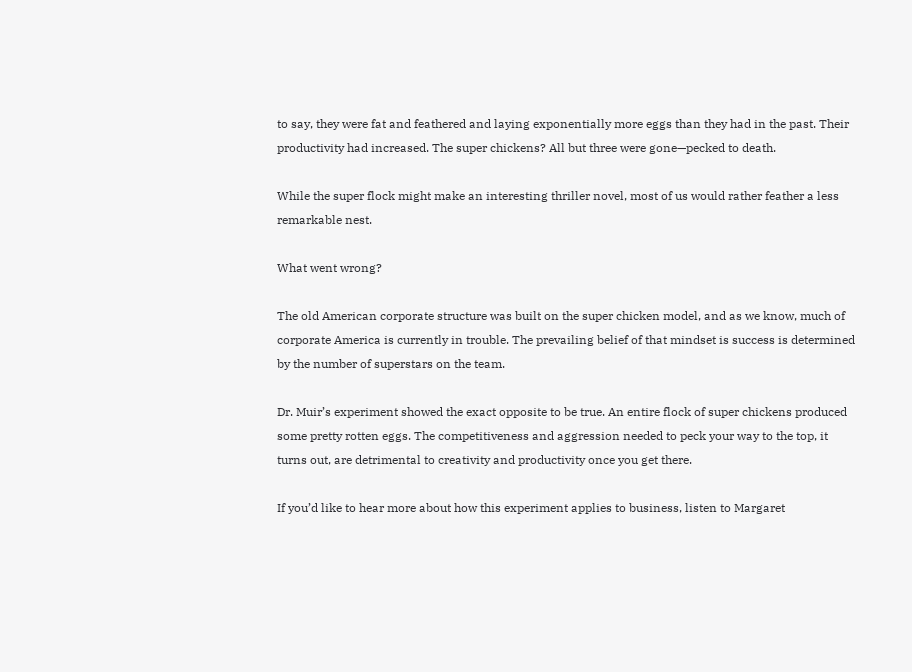to say, they were fat and feathered and laying exponentially more eggs than they had in the past. Their productivity had increased. The super chickens? All but three were gone—pecked to death.

While the super flock might make an interesting thriller novel, most of us would rather feather a less remarkable nest.

What went wrong?

The old American corporate structure was built on the super chicken model, and as we know, much of corporate America is currently in trouble. The prevailing belief of that mindset is success is determined by the number of superstars on the team.

Dr. Muir’s experiment showed the exact opposite to be true. An entire flock of super chickens produced some pretty rotten eggs. The competitiveness and aggression needed to peck your way to the top, it turns out, are detrimental to creativity and productivity once you get there.

If you’d like to hear more about how this experiment applies to business, listen to Margaret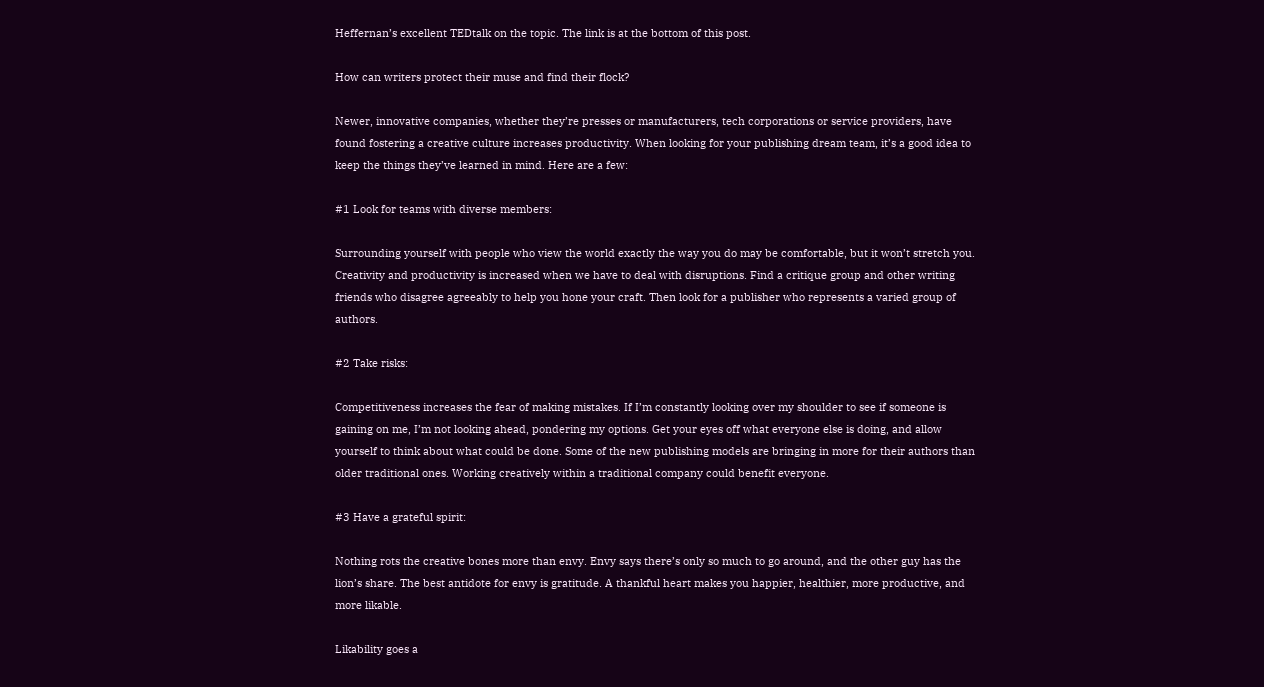Heffernan’s excellent TEDtalk on the topic. The link is at the bottom of this post.

How can writers protect their muse and find their flock?

Newer, innovative companies, whether they’re presses or manufacturers, tech corporations or service providers, have found fostering a creative culture increases productivity. When looking for your publishing dream team, it’s a good idea to keep the things they’ve learned in mind. Here are a few:

#1 Look for teams with diverse members:

Surrounding yourself with people who view the world exactly the way you do may be comfortable, but it won’t stretch you. Creativity and productivity is increased when we have to deal with disruptions. Find a critique group and other writing friends who disagree agreeably to help you hone your craft. Then look for a publisher who represents a varied group of authors.

#2 Take risks:

Competitiveness increases the fear of making mistakes. If I’m constantly looking over my shoulder to see if someone is gaining on me, I’m not looking ahead, pondering my options. Get your eyes off what everyone else is doing, and allow yourself to think about what could be done. Some of the new publishing models are bringing in more for their authors than older traditional ones. Working creatively within a traditional company could benefit everyone.

#3 Have a grateful spirit:

Nothing rots the creative bones more than envy. Envy says there’s only so much to go around, and the other guy has the lion’s share. The best antidote for envy is gratitude. A thankful heart makes you happier, healthier, more productive, and more likable.

Likability goes a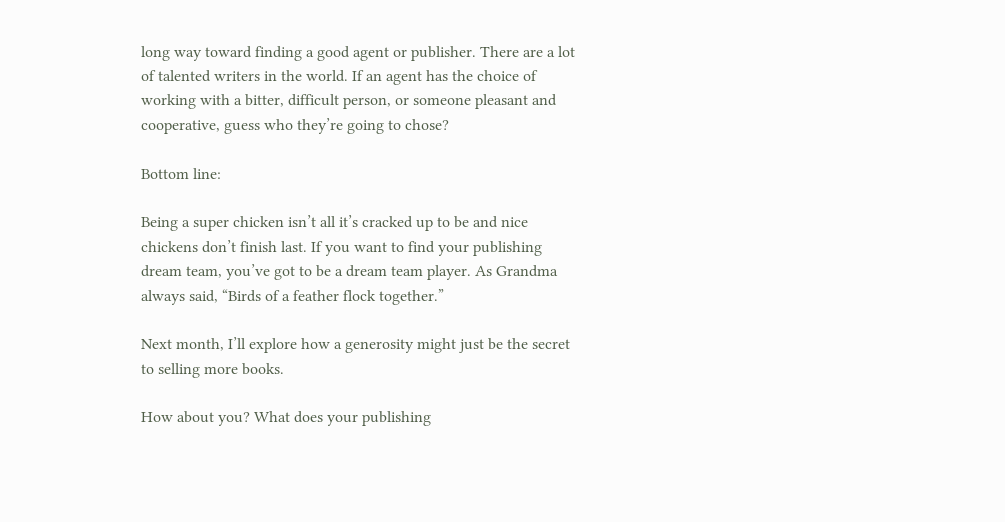long way toward finding a good agent or publisher. There are a lot of talented writers in the world. If an agent has the choice of working with a bitter, difficult person, or someone pleasant and cooperative, guess who they’re going to chose?

Bottom line:

Being a super chicken isn’t all it’s cracked up to be and nice chickens don’t finish last. If you want to find your publishing dream team, you’ve got to be a dream team player. As Grandma always said, “Birds of a feather flock together.”

Next month, I’ll explore how a generosity might just be the secret to selling more books.

How about you? What does your publishing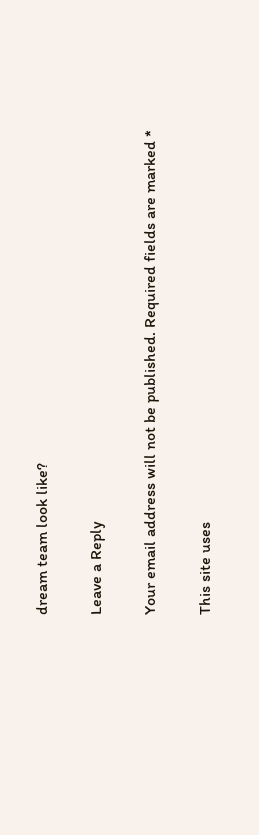dream team look like?

Leave a Reply

Your email address will not be published. Required fields are marked *

This site uses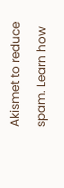Akismet to reduce spam. Learn how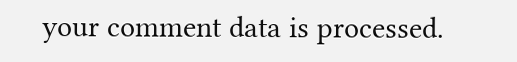your comment data is processed.